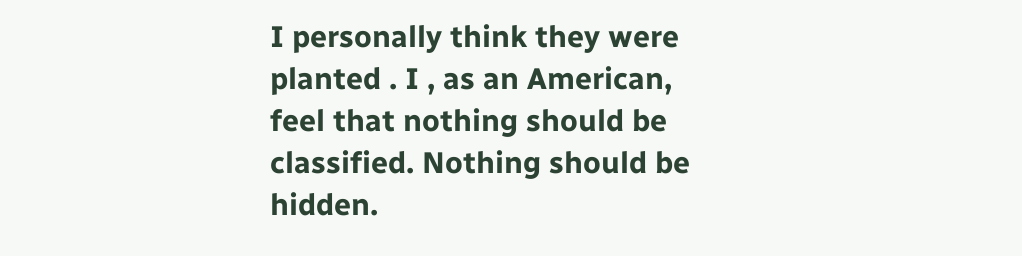I personally think they were planted . I , as an American, feel that nothing should be classified. Nothing should be hidden.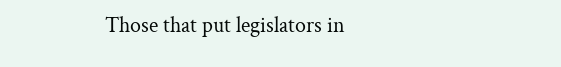Those that put legislators in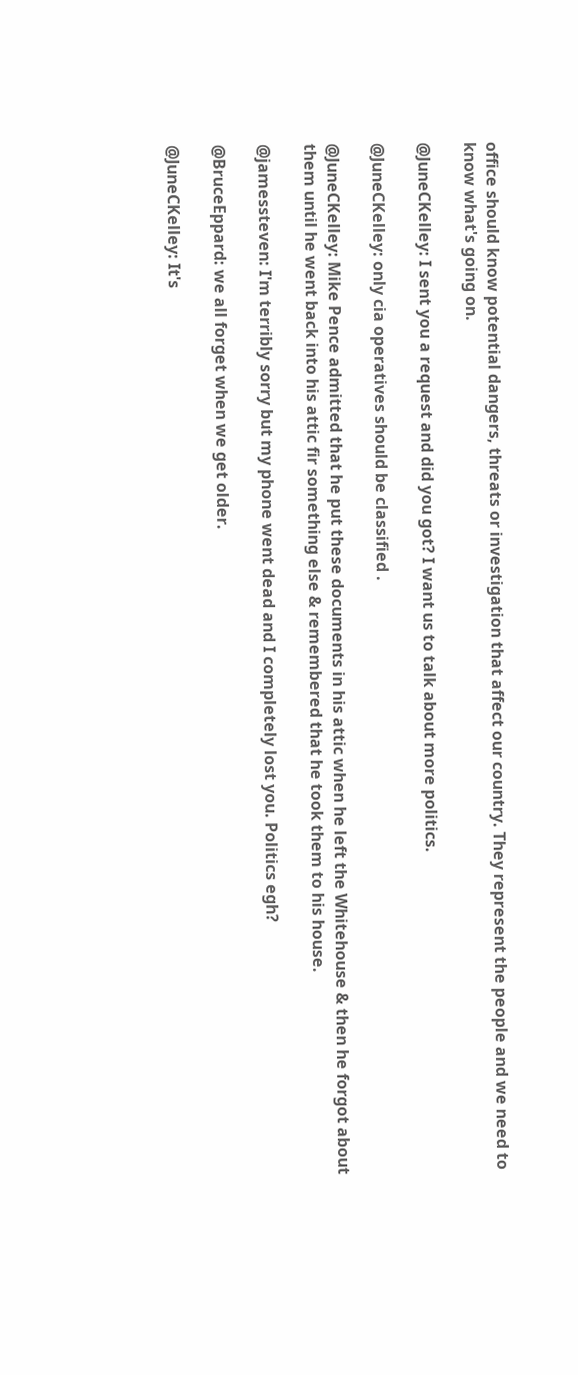office should know potential dangers, threats or investigation that affect our country. They represent the people and we need to know what's going on.

@JuneCKelley: I sent you a request and did you got? I want us to talk about more politics.

@JuneCKelley: only cia operatives should be classified .

@JuneCKelley: Mike Pence admitted that he put these documents in his attic when he left the Whitehouse & then he forgot about them until he went back into his attic fir something else & remembered that he took them to his house.

@jamessteven: I'm terribly sorry but my phone went dead and I completely lost you. Politics egh?

@BruceEppard: we all forget when we get older.

@JuneCKelley: It's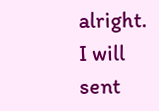alright. I will sent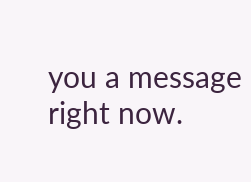you a message right now.